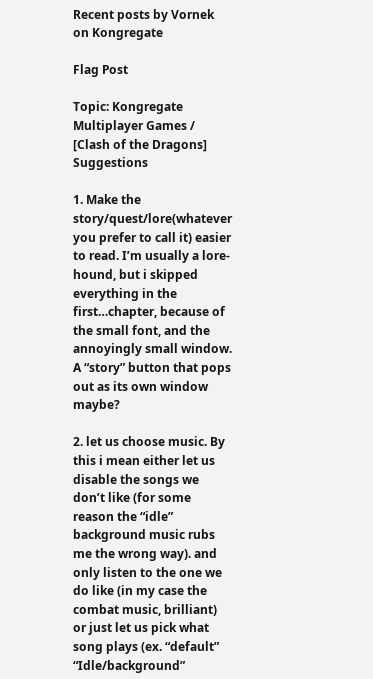Recent posts by Vornek on Kongregate

Flag Post

Topic: Kongregate Multiplayer Games / [Clash of the Dragons] Suggestions

1. Make the story/quest/lore(whatever you prefer to call it) easier to read. I’m usually a lore-hound, but i skipped everything in the first…chapter, because of the small font, and the annoyingly small window. A “story” button that pops out as its own window maybe?

2. let us choose music. By this i mean either let us disable the songs we don’t like (for some reason the “idle” background music rubs me the wrong way). and only listen to the one we do like (in my case the combat music, brilliant)
or just let us pick what song plays (ex. “default” “Idle/background”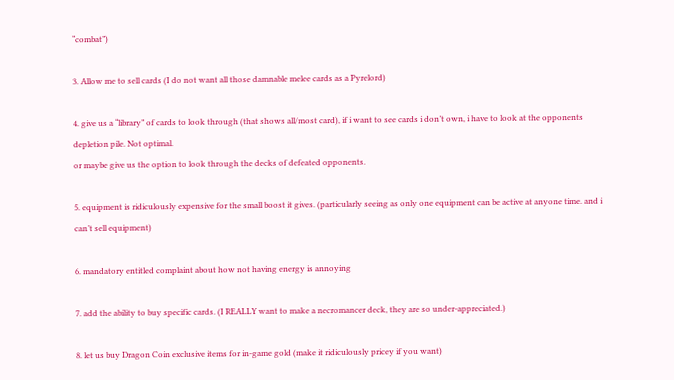“combat”)

3. Allow me to sell cards (I do not want all those damnable melee cards as a Pyrelord)

4. give us a “library” of cards to look through (that shows all/most card), if i want to see cards i don’t own, i have to look at the opponents depletion pile. Not optimal.
or maybe give us the option to look through the decks of defeated opponents.

5. equipment is ridiculously expensive for the small boost it gives. (particularly seeing as only one equipment can be active at anyone time. and i can’t sell equipment)

6. mandatory entitled complaint about how not having energy is annoying

7. add the ability to buy specific cards. (I REALLY want to make a necromancer deck, they are so under-appreciated.)

8. let us buy Dragon Coin exclusive items for in-game gold (make it ridiculously pricey if you want)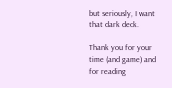but seriously, I want that dark deck.

Thank you for your time (and game) and for reading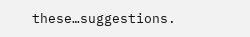these…suggestions.